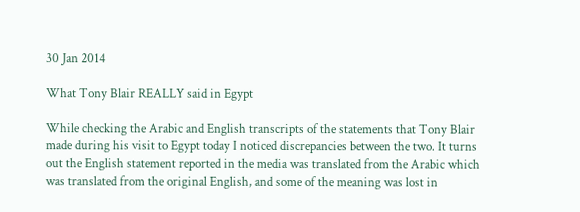30 Jan 2014

What Tony Blair REALLY said in Egypt

While checking the Arabic and English transcripts of the statements that Tony Blair made during his visit to Egypt today I noticed discrepancies between the two. It turns out the English statement reported in the media was translated from the Arabic which was translated from the original English, and some of the meaning was lost in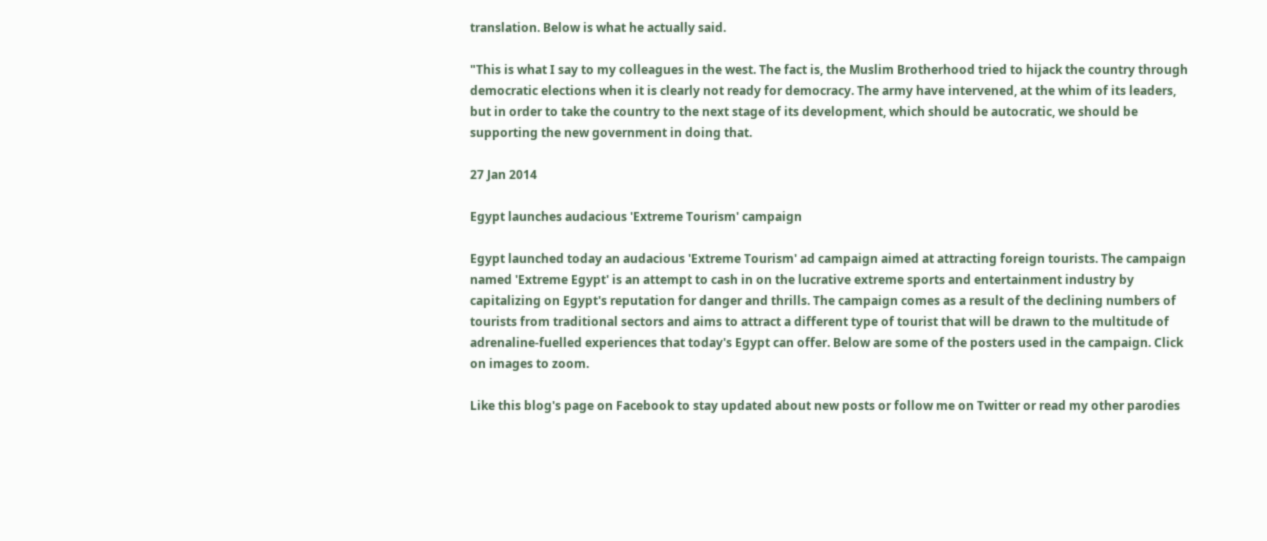translation. Below is what he actually said.

"This is what I say to my colleagues in the west. The fact is, the Muslim Brotherhood tried to hijack the country through democratic elections when it is clearly not ready for democracy. The army have intervened, at the whim of its leaders, but in order to take the country to the next stage of its development, which should be autocratic, we should be supporting the new government in doing that.

27 Jan 2014

Egypt launches audacious 'Extreme Tourism' campaign

Egypt launched today an audacious 'Extreme Tourism' ad campaign aimed at attracting foreign tourists. The campaign named 'Extreme Egypt' is an attempt to cash in on the lucrative extreme sports and entertainment industry by capitalizing on Egypt's reputation for danger and thrills. The campaign comes as a result of the declining numbers of tourists from traditional sectors and aims to attract a different type of tourist that will be drawn to the multitude of adrenaline-fuelled experiences that today's Egypt can offer. Below are some of the posters used in the campaign. Click on images to zoom.

Like this blog's page on Facebook to stay updated about new posts or follow me on Twitter or read my other parodies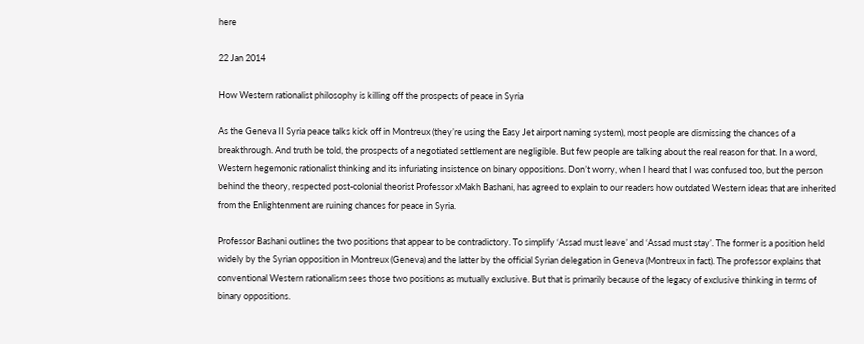here

22 Jan 2014

How Western rationalist philosophy is killing off the prospects of peace in Syria

As the Geneva II Syria peace talks kick off in Montreux (they’re using the Easy Jet airport naming system), most people are dismissing the chances of a breakthrough. And truth be told, the prospects of a negotiated settlement are negligible. But few people are talking about the real reason for that. In a word, Western hegemonic rationalist thinking and its infuriating insistence on binary oppositions. Don’t worry, when I heard that I was confused too, but the person behind the theory, respected post-colonial theorist Professor xMakh Bashani, has agreed to explain to our readers how outdated Western ideas that are inherited from the Enlightenment are ruining chances for peace in Syria.

Professor Bashani outlines the two positions that appear to be contradictory. To simplify ‘Assad must leave’ and ‘Assad must stay’. The former is a position held widely by the Syrian opposition in Montreux (Geneva) and the latter by the official Syrian delegation in Geneva (Montreux in fact). The professor explains that conventional Western rationalism sees those two positions as mutually exclusive. But that is primarily because of the legacy of exclusive thinking in terms of binary oppositions.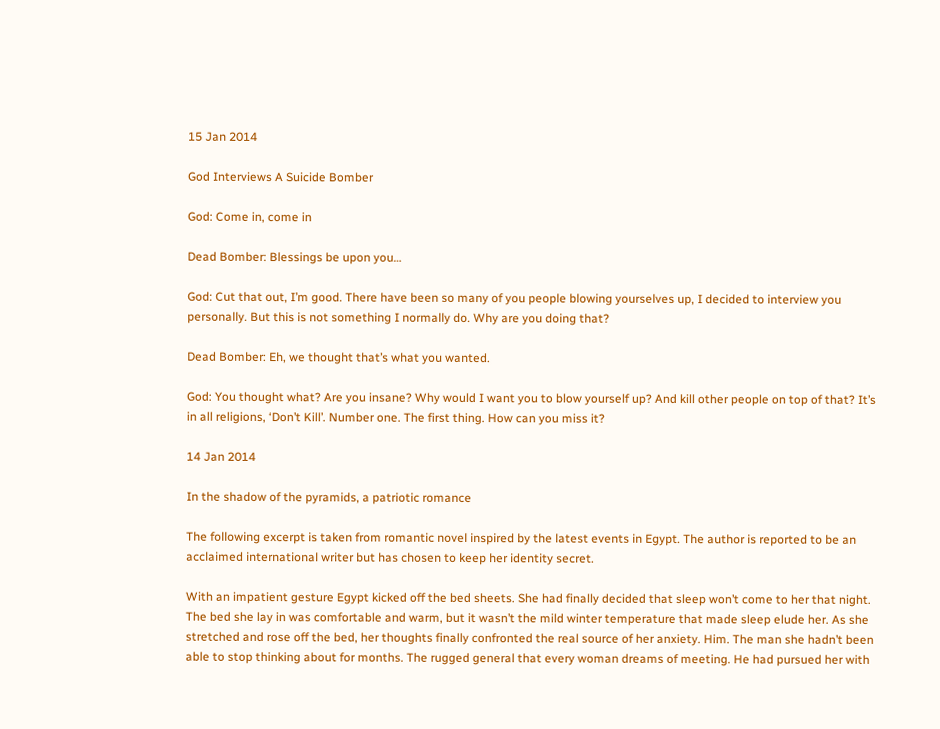15 Jan 2014

God Interviews A Suicide Bomber

God: Come in, come in

Dead Bomber: Blessings be upon you…

God: Cut that out, I’m good. There have been so many of you people blowing yourselves up, I decided to interview you personally. But this is not something I normally do. Why are you doing that?

Dead Bomber: Eh, we thought that’s what you wanted.

God: You thought what? Are you insane? Why would I want you to blow yourself up? And kill other people on top of that? It’s in all religions, ‘Don’t Kill’. Number one. The first thing. How can you miss it?

14 Jan 2014

In the shadow of the pyramids, a patriotic romance

The following excerpt is taken from romantic novel inspired by the latest events in Egypt. The author is reported to be an acclaimed international writer but has chosen to keep her identity secret.

With an impatient gesture Egypt kicked off the bed sheets. She had finally decided that sleep won’t come to her that night. The bed she lay in was comfortable and warm, but it wasn’t the mild winter temperature that made sleep elude her. As she stretched and rose off the bed, her thoughts finally confronted the real source of her anxiety. Him. The man she hadn’t been able to stop thinking about for months. The rugged general that every woman dreams of meeting. He had pursued her with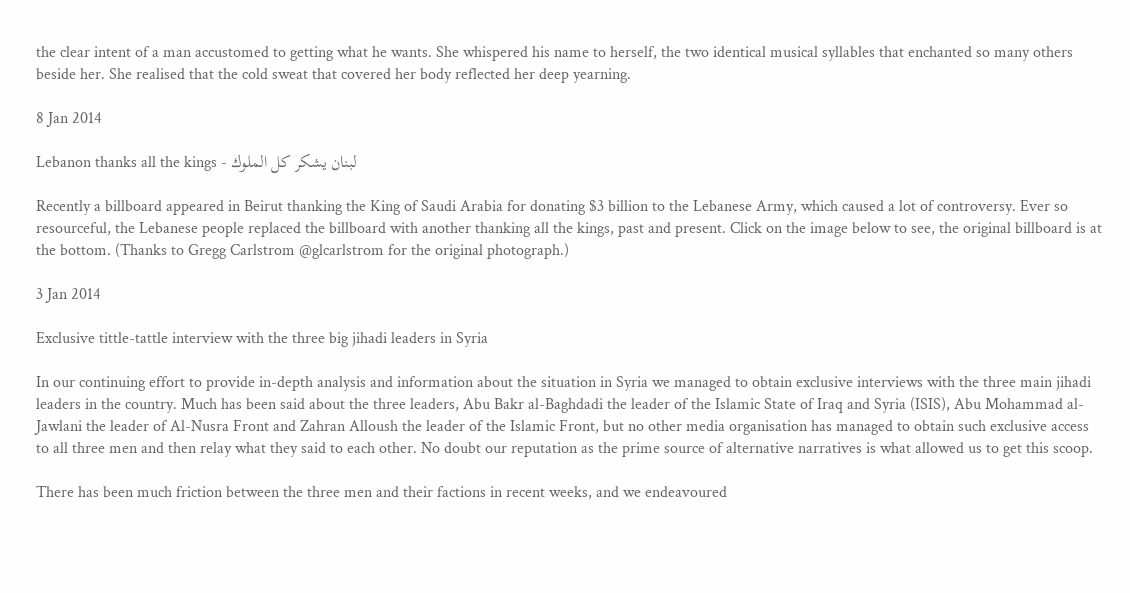the clear intent of a man accustomed to getting what he wants. She whispered his name to herself, the two identical musical syllables that enchanted so many others beside her. She realised that the cold sweat that covered her body reflected her deep yearning.

8 Jan 2014

Lebanon thanks all the kings - لبنان يشكر كل الملوك

Recently a billboard appeared in Beirut thanking the King of Saudi Arabia for donating $3 billion to the Lebanese Army, which caused a lot of controversy. Ever so resourceful, the Lebanese people replaced the billboard with another thanking all the kings, past and present. Click on the image below to see, the original billboard is at the bottom. (Thanks to Gregg Carlstrom @glcarlstrom for the original photograph.)

3 Jan 2014

Exclusive tittle-tattle interview with the three big jihadi leaders in Syria

In our continuing effort to provide in-depth analysis and information about the situation in Syria we managed to obtain exclusive interviews with the three main jihadi leaders in the country. Much has been said about the three leaders, Abu Bakr al-Baghdadi the leader of the Islamic State of Iraq and Syria (ISIS), Abu Mohammad al-Jawlani the leader of Al-Nusra Front and Zahran Alloush the leader of the Islamic Front, but no other media organisation has managed to obtain such exclusive access to all three men and then relay what they said to each other. No doubt our reputation as the prime source of alternative narratives is what allowed us to get this scoop.

There has been much friction between the three men and their factions in recent weeks, and we endeavoured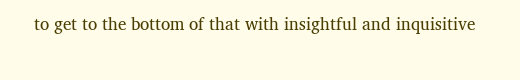to get to the bottom of that with insightful and inquisitive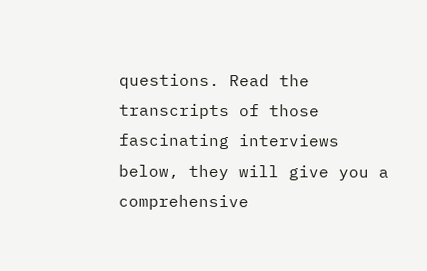questions. Read the transcripts of those fascinating interviews below, they will give you a comprehensive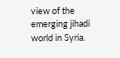view of the emerging jihadi world in Syria.